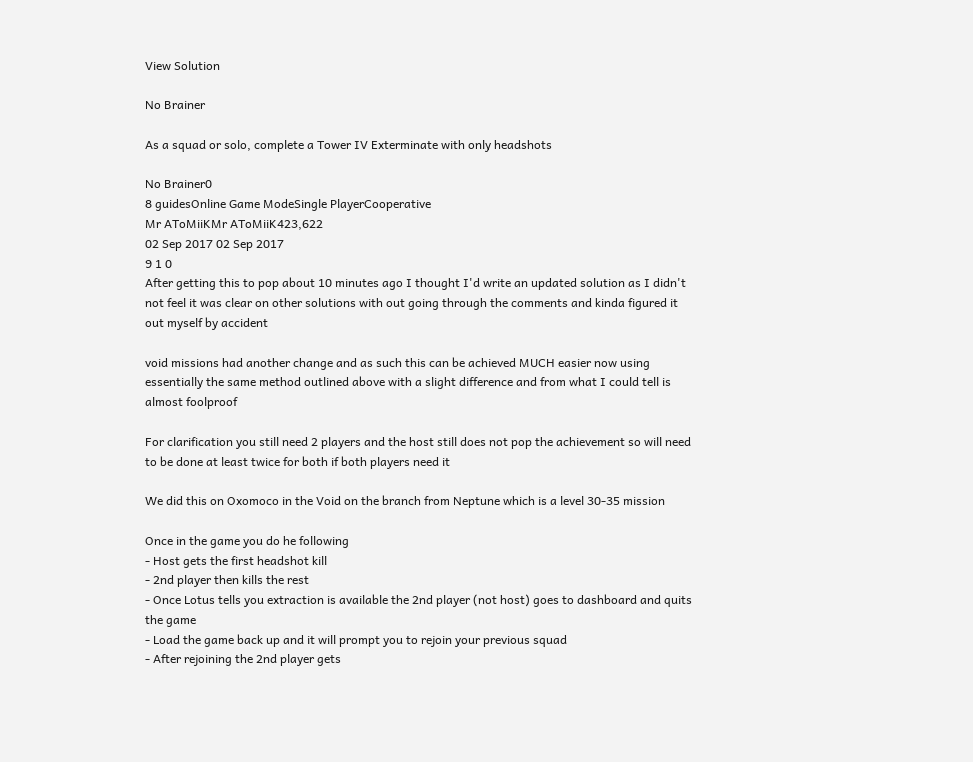View Solution

No Brainer

As a squad or solo, complete a Tower IV Exterminate with only headshots

No Brainer0
8 guidesOnline Game ModeSingle PlayerCooperative
Mr AToMiiKMr AToMiiK423,622
02 Sep 2017 02 Sep 2017
9 1 0
After getting this to pop about 10 minutes ago I thought I'd write an updated solution as I didn't not feel it was clear on other solutions with out going through the comments and kinda figured it out myself by accident

void missions had another change and as such this can be achieved MUCH easier now using essentially the same method outlined above with a slight difference and from what I could tell is almost foolproof

For clarification you still need 2 players and the host still does not pop the achievement so will need to be done at least twice for both if both players need it

We did this on Oxomoco in the Void on the branch from Neptune which is a level 30-35 mission

Once in the game you do he following
- Host gets the first headshot kill
- 2nd player then kills the rest
- Once Lotus tells you extraction is available the 2nd player (not host) goes to dashboard and quits the game
- Load the game back up and it will prompt you to rejoin your previous squad
- After rejoining the 2nd player gets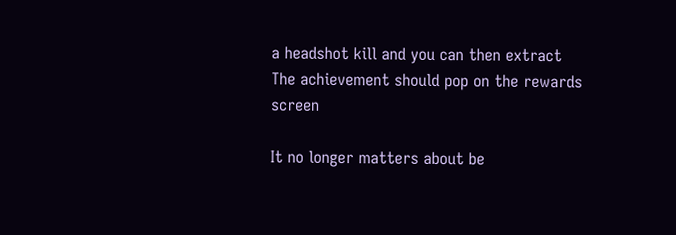a headshot kill and you can then extract
The achievement should pop on the rewards screen

It no longer matters about be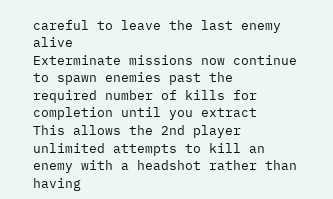careful to leave the last enemy alive
Exterminate missions now continue to spawn enemies past the required number of kills for completion until you extract
This allows the 2nd player unlimited attempts to kill an enemy with a headshot rather than having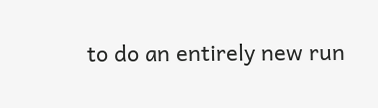to do an entirely new run